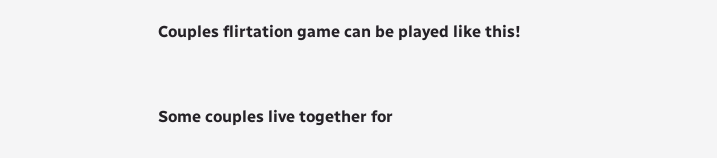Couples flirtation game can be played like this!


Some couples live together for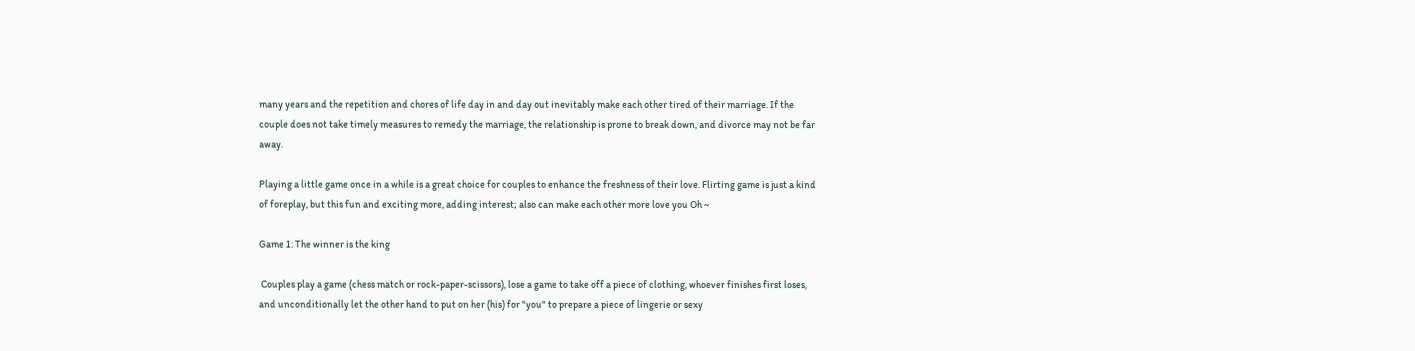many years and the repetition and chores of life day in and day out inevitably make each other tired of their marriage. If the couple does not take timely measures to remedy the marriage, the relationship is prone to break down, and divorce may not be far away.

Playing a little game once in a while is a great choice for couples to enhance the freshness of their love. Flirting game is just a kind of foreplay, but this fun and exciting more, adding interest; also can make each other more love you Oh ~

Game 1: The winner is the king

 Couples play a game (chess match or rock-paper-scissors), lose a game to take off a piece of clothing, whoever finishes first loses, and unconditionally let the other hand to put on her (his) for "you" to prepare a piece of lingerie or sexy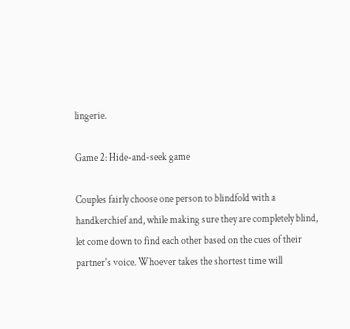lingerie.

Game 2: Hide-and-seek game

Couples fairly choose one person to blindfold with a handkerchief and, while making sure they are completely blind, let come down to find each other based on the cues of their partner's voice. Whoever takes the shortest time will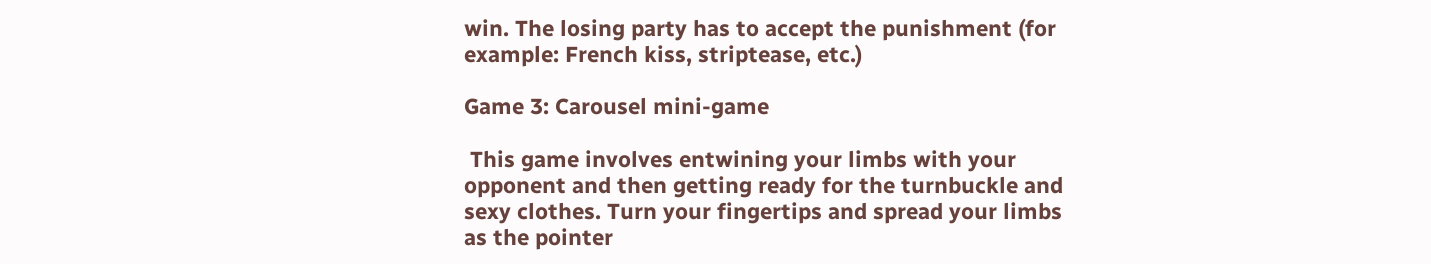win. The losing party has to accept the punishment (for example: French kiss, striptease, etc.)

Game 3: Carousel mini-game

 This game involves entwining your limbs with your opponent and then getting ready for the turnbuckle and sexy clothes. Turn your fingertips and spread your limbs as the pointer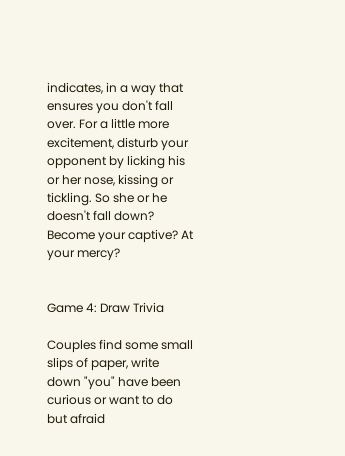indicates, in a way that ensures you don't fall over. For a little more excitement, disturb your opponent by licking his or her nose, kissing or tickling. So she or he doesn't fall down? Become your captive? At your mercy?


Game 4: Draw Trivia

Couples find some small slips of paper, write down "you" have been curious or want to do but afraid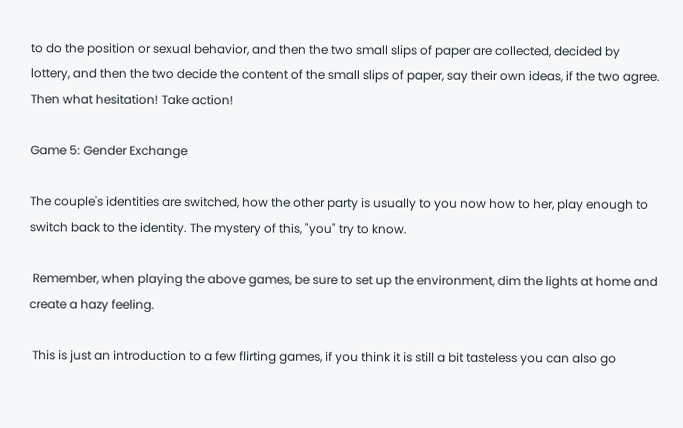to do the position or sexual behavior, and then the two small slips of paper are collected, decided by lottery, and then the two decide the content of the small slips of paper, say their own ideas, if the two agree. Then what hesitation! Take action!

Game 5: Gender Exchange

The couple's identities are switched, how the other party is usually to you now how to her, play enough to switch back to the identity. The mystery of this, "you" try to know.

 Remember, when playing the above games, be sure to set up the environment, dim the lights at home and create a hazy feeling.

 This is just an introduction to a few flirting games, if you think it is still a bit tasteless you can also go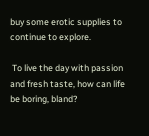buy some erotic supplies to continue to explore.

 To live the day with passion and fresh taste, how can life be boring, bland?